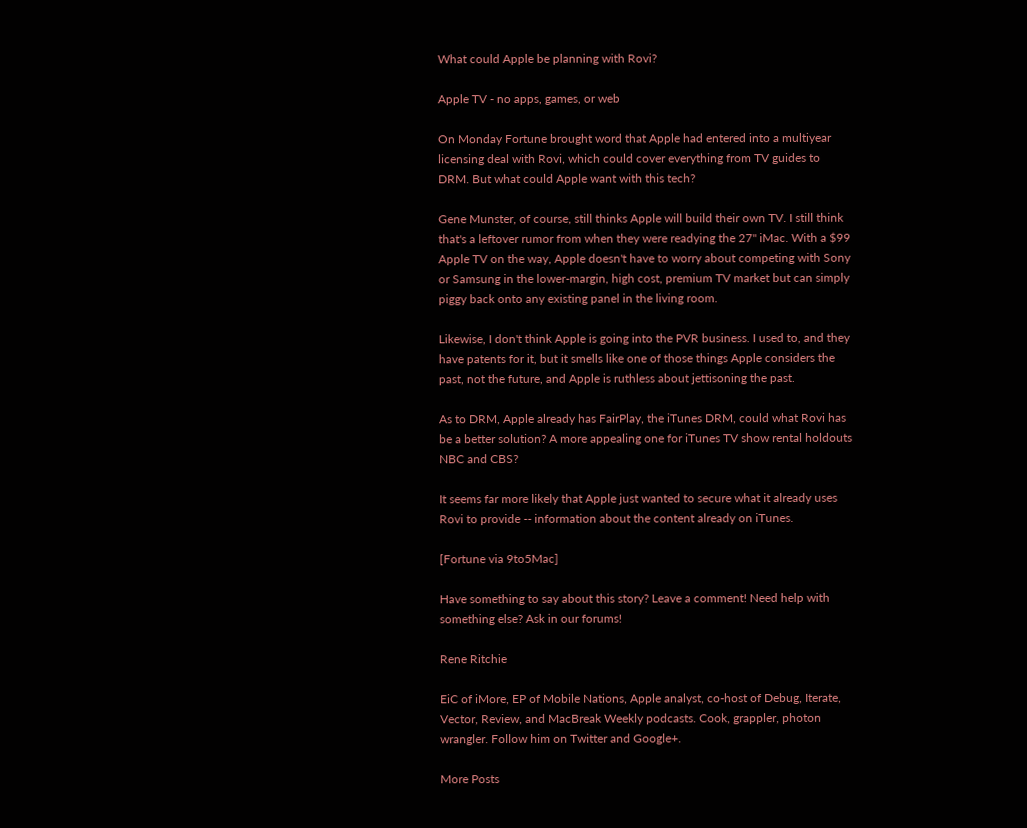What could Apple be planning with Rovi?

Apple TV - no apps, games, or web

On Monday Fortune brought word that Apple had entered into a multiyear licensing deal with Rovi, which could cover everything from TV guides to DRM. But what could Apple want with this tech?

Gene Munster, of course, still thinks Apple will build their own TV. I still think that's a leftover rumor from when they were readying the 27" iMac. With a $99 Apple TV on the way, Apple doesn't have to worry about competing with Sony or Samsung in the lower-margin, high cost, premium TV market but can simply piggy back onto any existing panel in the living room.

Likewise, I don't think Apple is going into the PVR business. I used to, and they have patents for it, but it smells like one of those things Apple considers the past, not the future, and Apple is ruthless about jettisoning the past.

As to DRM, Apple already has FairPlay, the iTunes DRM, could what Rovi has be a better solution? A more appealing one for iTunes TV show rental holdouts NBC and CBS?

It seems far more likely that Apple just wanted to secure what it already uses Rovi to provide -- information about the content already on iTunes.

[Fortune via 9to5Mac]

Have something to say about this story? Leave a comment! Need help with something else? Ask in our forums!

Rene Ritchie

EiC of iMore, EP of Mobile Nations, Apple analyst, co-host of Debug, Iterate, Vector, Review, and MacBreak Weekly podcasts. Cook, grappler, photon wrangler. Follow him on Twitter and Google+.

More Posts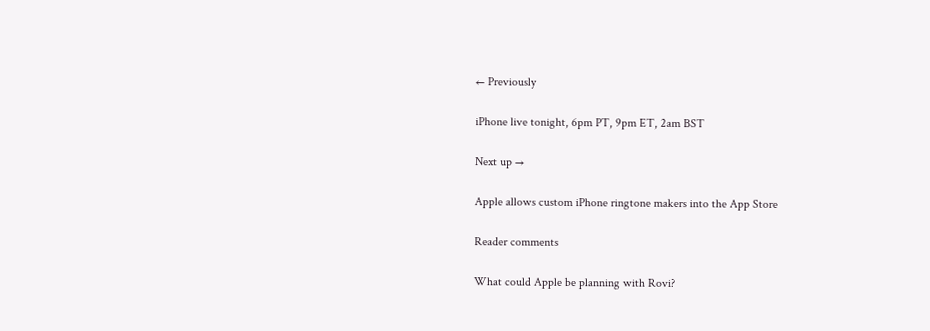← Previously

iPhone live tonight, 6pm PT, 9pm ET, 2am BST

Next up →

Apple allows custom iPhone ringtone makers into the App Store

Reader comments

What could Apple be planning with Rovi?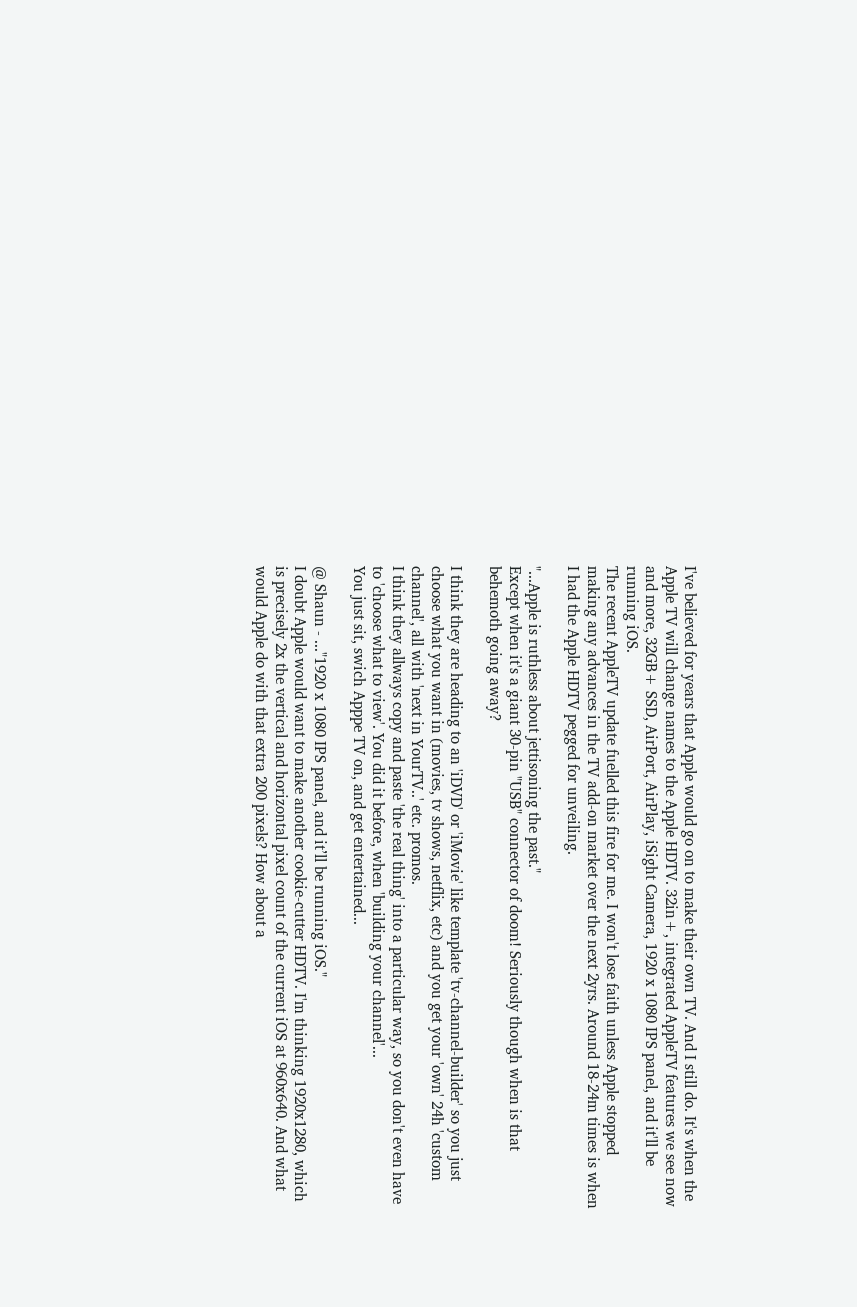I've believed for years that Apple would go on to make their own TV. And I still do. It's when the Apple TV will change names to the Apple HDTV. 32in+, integrated AppleTV features we see now and more, 32GB+ SSD, AirPort, AirPlay, iSight Camera, 1920 x 1080 IPS panel, and it'll be running iOS.
The recent AppleTV update fuelled this fire for me. I won't lose faith unless Apple stopped making any advances in the TV add-on market over the next 2yrs. Around 18-24m times is when I had the Apple HDTV pegged for unveiling.

"...Apple is ruthless about jettisoning the past."
Except when it's a giant 30-pin "USB" connector of doom! Seriously though when is that behemoth going away?

I think they are heading to an 'iDVD' or 'iMovie' like template 'tv-channel-builder' so you just choose what you want in (movies, tv shows, netflix, etc) and you get your 'own' 24h 'custom channel', all with 'next in YourTV..' etc. promos.
I think they allways copy and paste 'the real thing' into a particular way, so you don't even have to 'choose what to view'. You did it before, when 'building your channel'...
You just sit, swich Apppe TV on, and get entertained...

@ Shaun - ..."1920 x 1080 IPS panel, and it’ll be running iOS."
I doubt Apple would want to make another cookie-cutter HDTV. I'm thinking 1920x1280, which is precisely 2x the vertical and horizontal pixel count of the current iOS at 960x640. And what would Apple do with that extra 200 pixels? How about a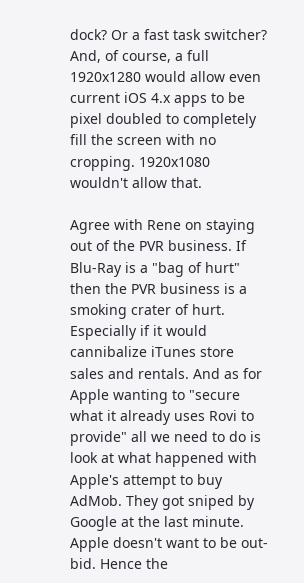dock? Or a fast task switcher? And, of course, a full 1920x1280 would allow even current iOS 4.x apps to be pixel doubled to completely fill the screen with no cropping. 1920x1080 wouldn't allow that.

Agree with Rene on staying out of the PVR business. If Blu-Ray is a "bag of hurt" then the PVR business is a smoking crater of hurt. Especially if it would cannibalize iTunes store sales and rentals. And as for Apple wanting to "secure what it already uses Rovi to provide" all we need to do is look at what happened with Apple's attempt to buy AdMob. They got sniped by Google at the last minute. Apple doesn't want to be out-bid. Hence the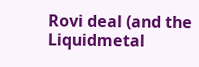Rovi deal (and the Liquidmetal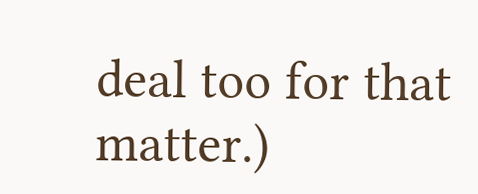deal too for that matter.)